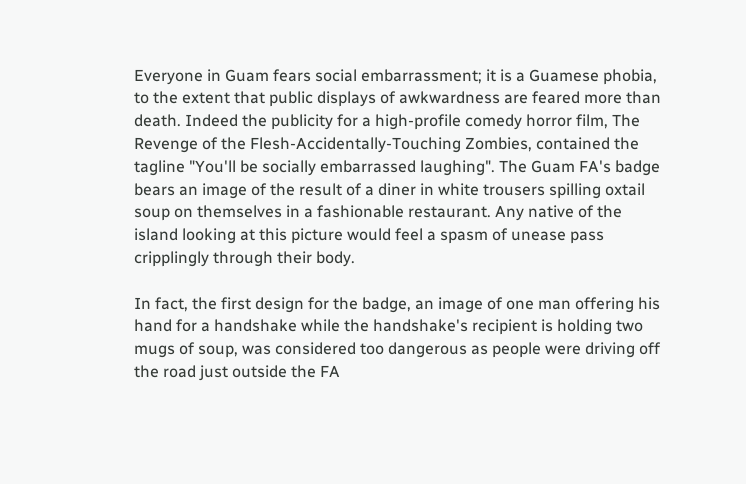Everyone in Guam fears social embarrassment; it is a Guamese phobia, to the extent that public displays of awkwardness are feared more than death. Indeed the publicity for a high-profile comedy horror film, The Revenge of the Flesh-Accidentally-Touching Zombies, contained the tagline "You'll be socially embarrassed laughing". The Guam FA's badge bears an image of the result of a diner in white trousers spilling oxtail soup on themselves in a fashionable restaurant. Any native of the island looking at this picture would feel a spasm of unease pass cripplingly through their body.

In fact, the first design for the badge, an image of one man offering his hand for a handshake while the handshake's recipient is holding two mugs of soup, was considered too dangerous as people were driving off the road just outside the FA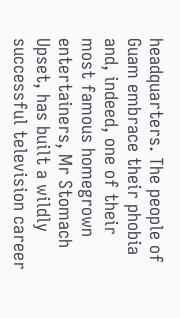headquarters. The people of Guam embrace their phobia and, indeed, one of their most famous homegrown entertainers, Mr Stomach Upset, has built a wildly successful television career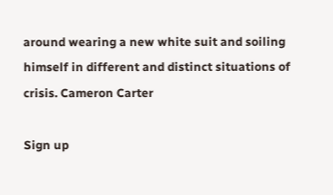around wearing a new white suit and soiling himself in different and distinct situations of crisis. Cameron Carter

Sign up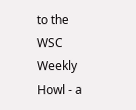to the WSC Weekly Howl - a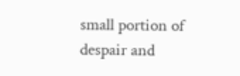small portion of despair and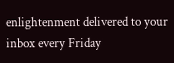enlightenment delivered to your inbox every Friday